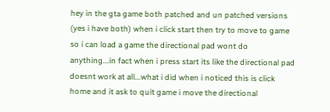hey in the gta game both patched and un patched versions (yes i have both) when i click start then try to move to game so i can load a game the directional pad wont do anything...in fact when i press start its like the directional pad doesnt work at all...what i did when i noticed this is click home and it ask to quit game i move the directional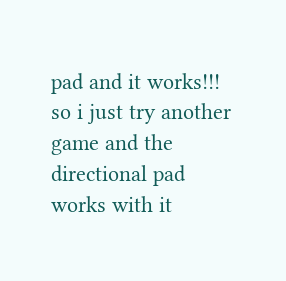pad and it works!!! so i just try another game and the directional pad works with it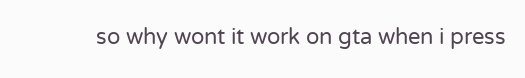so why wont it work on gta when i press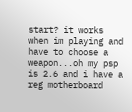start? it works when im playing and have to choose a weapon...oh my psp is 2.6 and i have a reg motherboard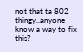not that ta 802 thingy..anyone know a way to fix this?